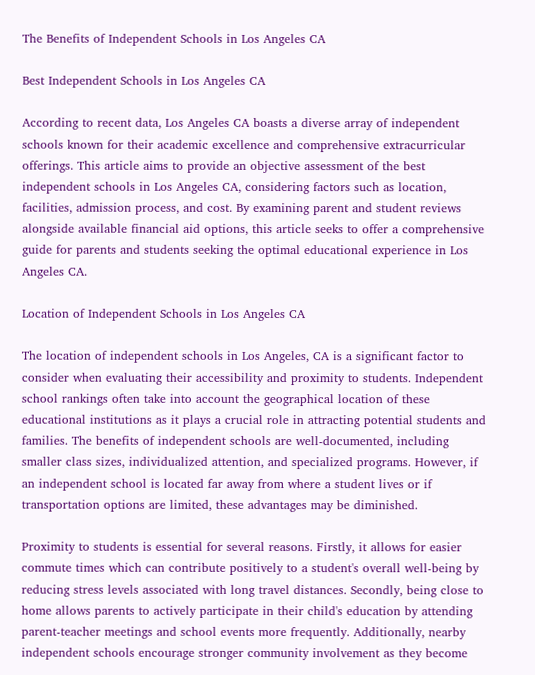The Benefits of Independent Schools in Los Angeles CA

Best Independent Schools in Los Angeles CA

According to recent data, Los Angeles CA boasts a diverse array of independent schools known for their academic excellence and comprehensive extracurricular offerings. This article aims to provide an objective assessment of the best independent schools in Los Angeles CA, considering factors such as location, facilities, admission process, and cost. By examining parent and student reviews alongside available financial aid options, this article seeks to offer a comprehensive guide for parents and students seeking the optimal educational experience in Los Angeles CA.

Location of Independent Schools in Los Angeles CA

The location of independent schools in Los Angeles, CA is a significant factor to consider when evaluating their accessibility and proximity to students. Independent school rankings often take into account the geographical location of these educational institutions as it plays a crucial role in attracting potential students and families. The benefits of independent schools are well-documented, including smaller class sizes, individualized attention, and specialized programs. However, if an independent school is located far away from where a student lives or if transportation options are limited, these advantages may be diminished.

Proximity to students is essential for several reasons. Firstly, it allows for easier commute times which can contribute positively to a student's overall well-being by reducing stress levels associated with long travel distances. Secondly, being close to home allows parents to actively participate in their child's education by attending parent-teacher meetings and school events more frequently. Additionally, nearby independent schools encourage stronger community involvement as they become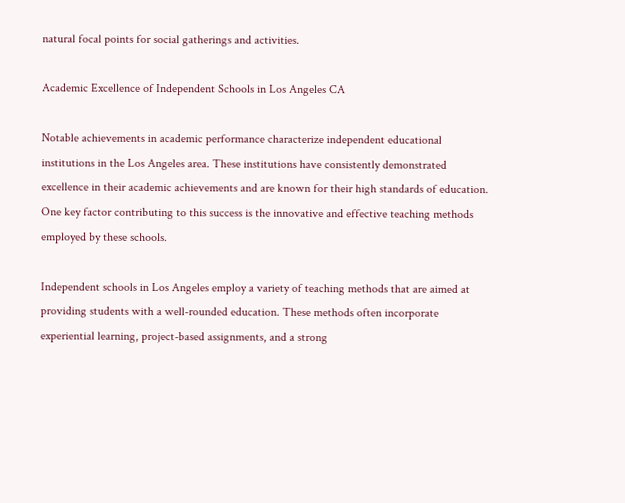natural focal points for social gatherings and activities.

Academic Excellence of Independent Schools in Los Angeles CA

Notable achievements in academic performance characterize independent educational institutions in the Los Angeles area. These institutions have consistently demonstrated excellence in their academic achievements and are known for their high standards of education. One key factor contributing to this success is the innovative and effective teaching methods employed by these schools.

Independent schools in Los Angeles employ a variety of teaching methods that are aimed at providing students with a well-rounded education. These methods often incorporate experiential learning, project-based assignments, and a strong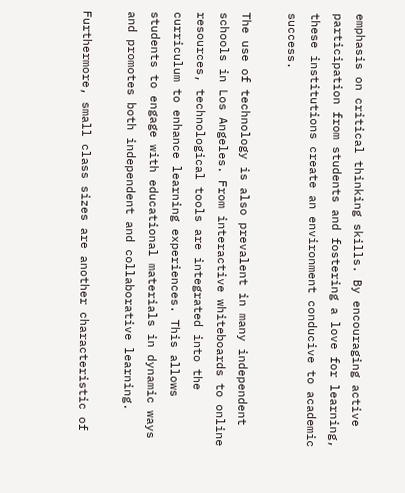emphasis on critical thinking skills. By encouraging active participation from students and fostering a love for learning, these institutions create an environment conducive to academic success.

The use of technology is also prevalent in many independent schools in Los Angeles. From interactive whiteboards to online resources, technological tools are integrated into the curriculum to enhance learning experiences. This allows students to engage with educational materials in dynamic ways and promotes both independent and collaborative learning.

Furthermore, small class sizes are another characteristic of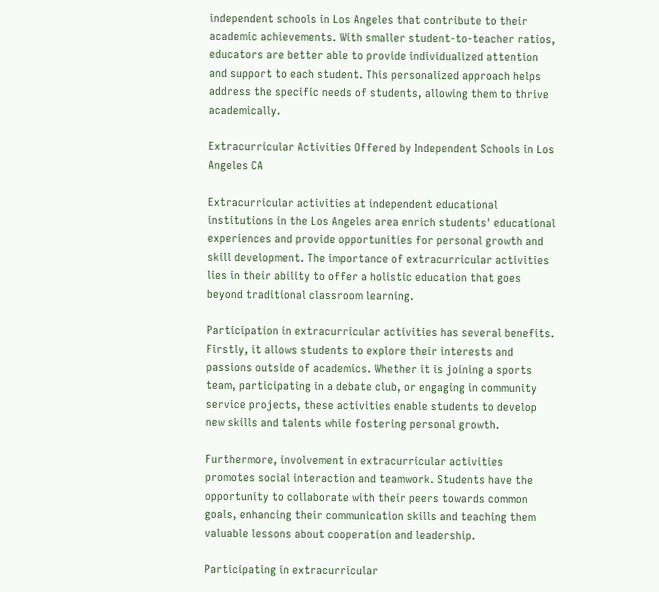independent schools in Los Angeles that contribute to their academic achievements. With smaller student-to-teacher ratios, educators are better able to provide individualized attention and support to each student. This personalized approach helps address the specific needs of students, allowing them to thrive academically.

Extracurricular Activities Offered by Independent Schools in Los Angeles CA

Extracurricular activities at independent educational institutions in the Los Angeles area enrich students' educational experiences and provide opportunities for personal growth and skill development. The importance of extracurricular activities lies in their ability to offer a holistic education that goes beyond traditional classroom learning.

Participation in extracurricular activities has several benefits. Firstly, it allows students to explore their interests and passions outside of academics. Whether it is joining a sports team, participating in a debate club, or engaging in community service projects, these activities enable students to develop new skills and talents while fostering personal growth.

Furthermore, involvement in extracurricular activities promotes social interaction and teamwork. Students have the opportunity to collaborate with their peers towards common goals, enhancing their communication skills and teaching them valuable lessons about cooperation and leadership.

Participating in extracurricular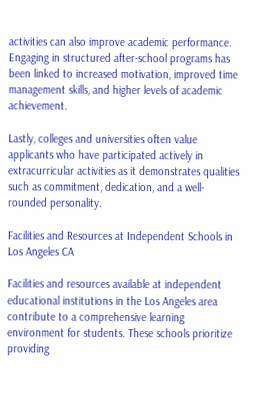activities can also improve academic performance. Engaging in structured after-school programs has been linked to increased motivation, improved time management skills, and higher levels of academic achievement.

Lastly, colleges and universities often value applicants who have participated actively in extracurricular activities as it demonstrates qualities such as commitment, dedication, and a well-rounded personality.

Facilities and Resources at Independent Schools in Los Angeles CA

Facilities and resources available at independent educational institutions in the Los Angeles area contribute to a comprehensive learning environment for students. These schools prioritize providing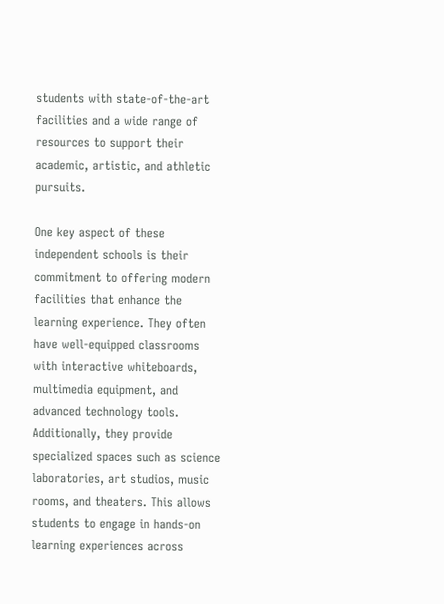students with state-of-the-art facilities and a wide range of resources to support their academic, artistic, and athletic pursuits.

One key aspect of these independent schools is their commitment to offering modern facilities that enhance the learning experience. They often have well-equipped classrooms with interactive whiteboards, multimedia equipment, and advanced technology tools. Additionally, they provide specialized spaces such as science laboratories, art studios, music rooms, and theaters. This allows students to engage in hands-on learning experiences across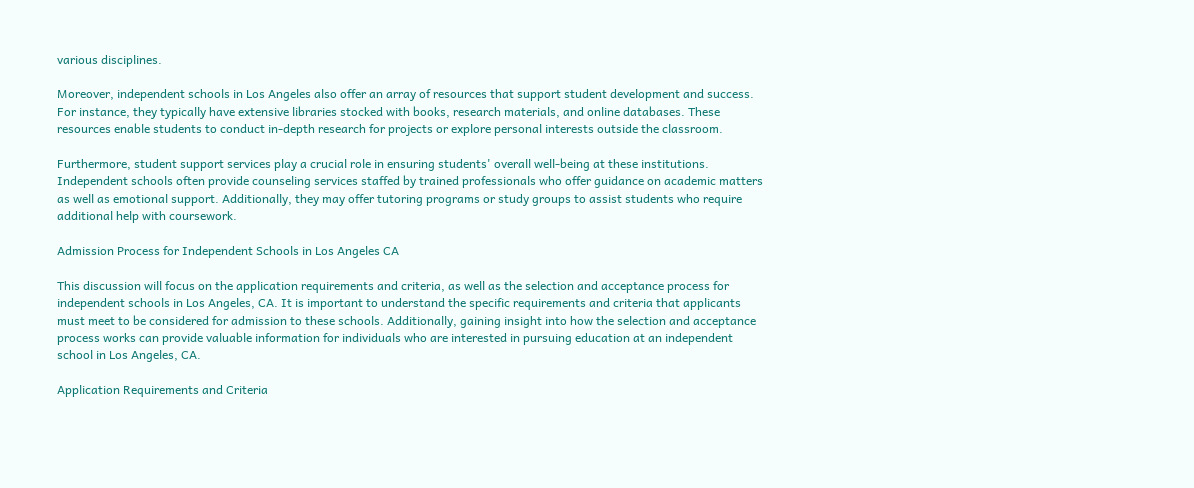various disciplines.

Moreover, independent schools in Los Angeles also offer an array of resources that support student development and success. For instance, they typically have extensive libraries stocked with books, research materials, and online databases. These resources enable students to conduct in-depth research for projects or explore personal interests outside the classroom.

Furthermore, student support services play a crucial role in ensuring students' overall well-being at these institutions. Independent schools often provide counseling services staffed by trained professionals who offer guidance on academic matters as well as emotional support. Additionally, they may offer tutoring programs or study groups to assist students who require additional help with coursework.

Admission Process for Independent Schools in Los Angeles CA

This discussion will focus on the application requirements and criteria, as well as the selection and acceptance process for independent schools in Los Angeles, CA. It is important to understand the specific requirements and criteria that applicants must meet to be considered for admission to these schools. Additionally, gaining insight into how the selection and acceptance process works can provide valuable information for individuals who are interested in pursuing education at an independent school in Los Angeles, CA.

Application Requirements and Criteria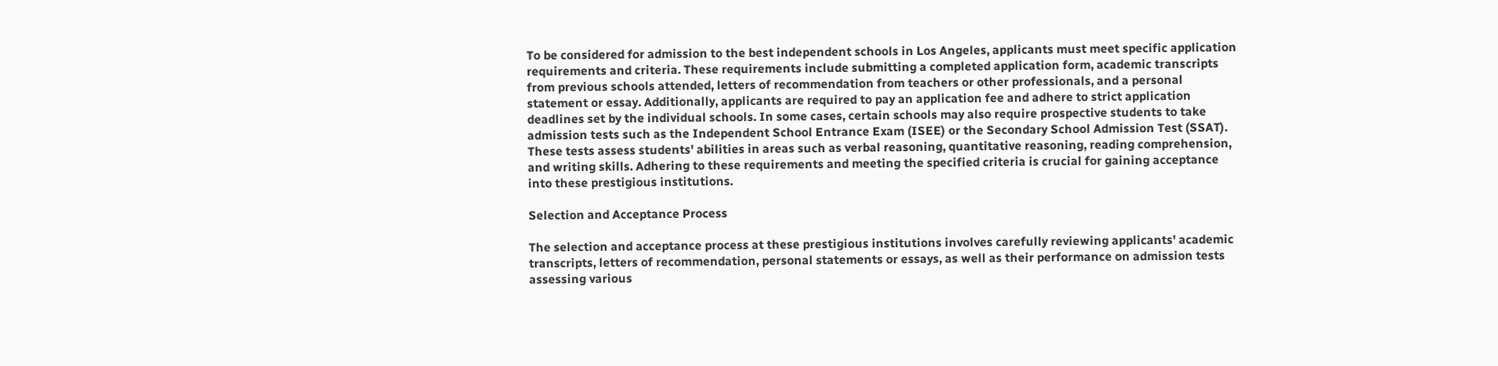To be considered for admission to the best independent schools in Los Angeles, applicants must meet specific application requirements and criteria. These requirements include submitting a completed application form, academic transcripts from previous schools attended, letters of recommendation from teachers or other professionals, and a personal statement or essay. Additionally, applicants are required to pay an application fee and adhere to strict application deadlines set by the individual schools. In some cases, certain schools may also require prospective students to take admission tests such as the Independent School Entrance Exam (ISEE) or the Secondary School Admission Test (SSAT). These tests assess students' abilities in areas such as verbal reasoning, quantitative reasoning, reading comprehension, and writing skills. Adhering to these requirements and meeting the specified criteria is crucial for gaining acceptance into these prestigious institutions.

Selection and Acceptance Process

The selection and acceptance process at these prestigious institutions involves carefully reviewing applicants' academic transcripts, letters of recommendation, personal statements or essays, as well as their performance on admission tests assessing various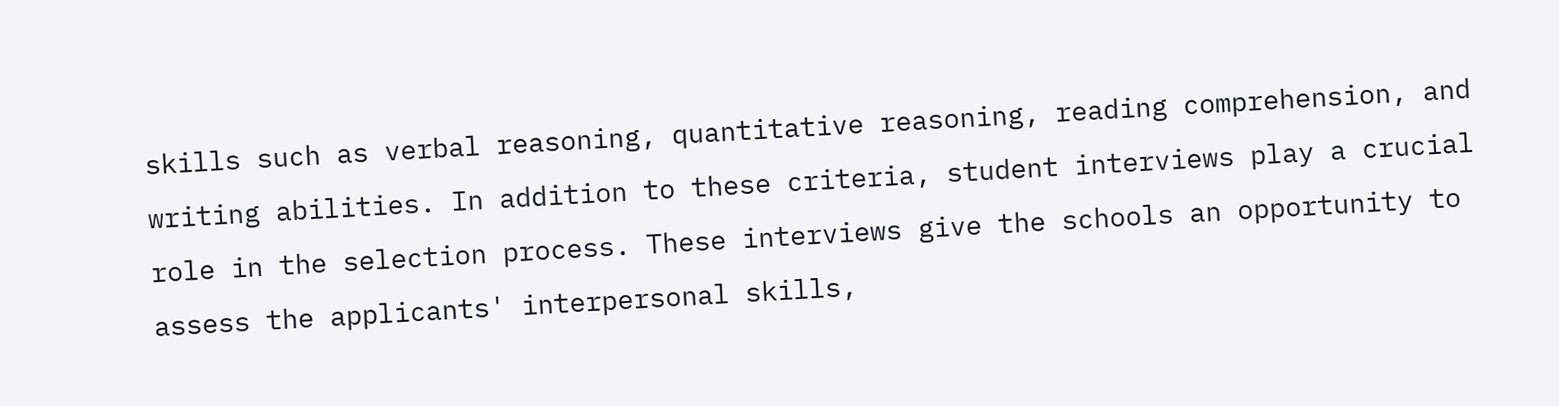skills such as verbal reasoning, quantitative reasoning, reading comprehension, and writing abilities. In addition to these criteria, student interviews play a crucial role in the selection process. These interviews give the schools an opportunity to assess the applicants' interpersonal skills,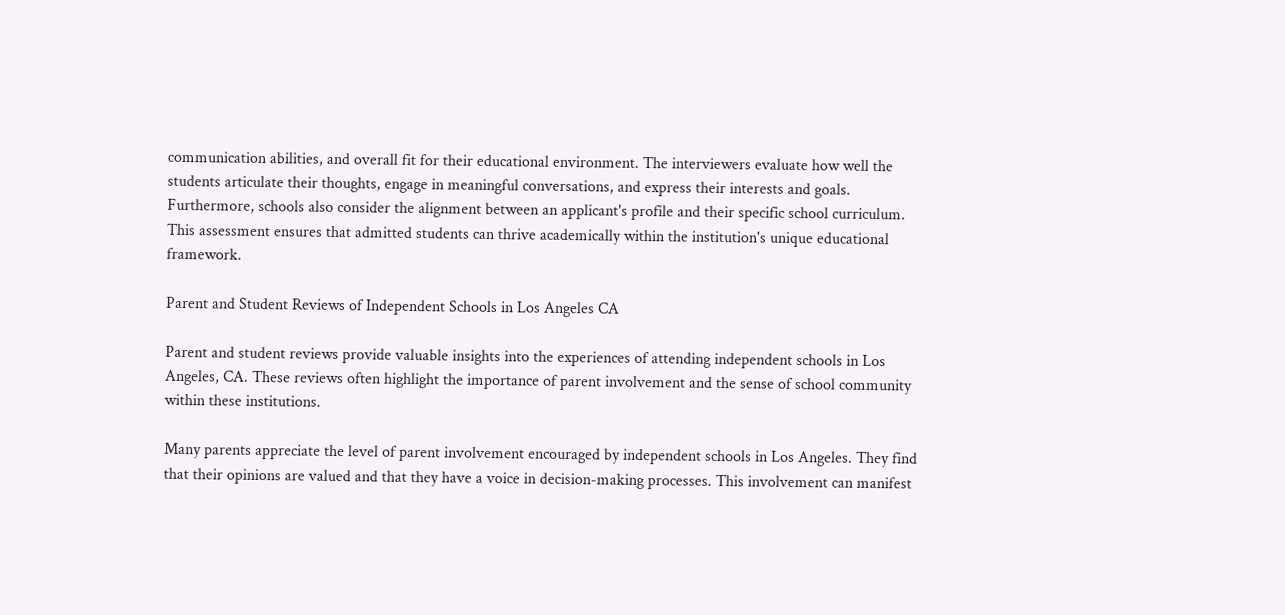communication abilities, and overall fit for their educational environment. The interviewers evaluate how well the students articulate their thoughts, engage in meaningful conversations, and express their interests and goals. Furthermore, schools also consider the alignment between an applicant's profile and their specific school curriculum. This assessment ensures that admitted students can thrive academically within the institution's unique educational framework.

Parent and Student Reviews of Independent Schools in Los Angeles CA

Parent and student reviews provide valuable insights into the experiences of attending independent schools in Los Angeles, CA. These reviews often highlight the importance of parent involvement and the sense of school community within these institutions.

Many parents appreciate the level of parent involvement encouraged by independent schools in Los Angeles. They find that their opinions are valued and that they have a voice in decision-making processes. This involvement can manifest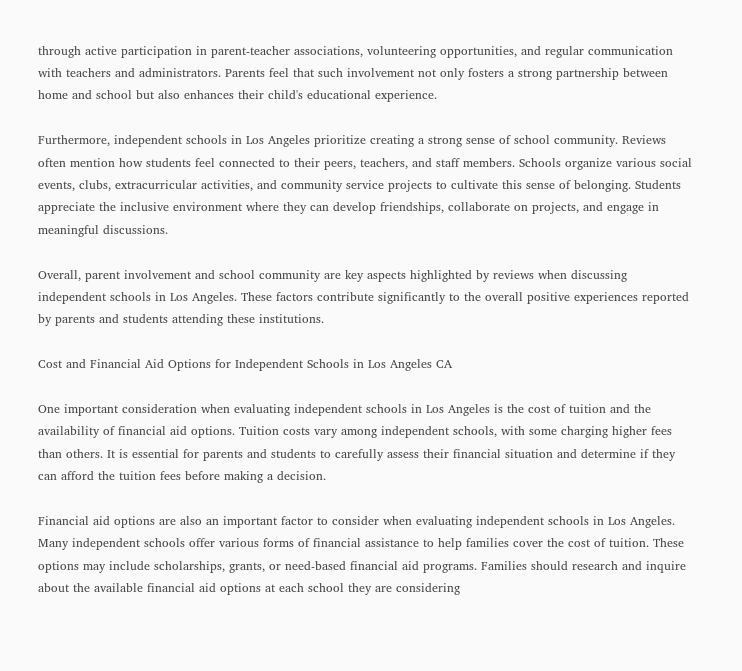through active participation in parent-teacher associations, volunteering opportunities, and regular communication with teachers and administrators. Parents feel that such involvement not only fosters a strong partnership between home and school but also enhances their child's educational experience.

Furthermore, independent schools in Los Angeles prioritize creating a strong sense of school community. Reviews often mention how students feel connected to their peers, teachers, and staff members. Schools organize various social events, clubs, extracurricular activities, and community service projects to cultivate this sense of belonging. Students appreciate the inclusive environment where they can develop friendships, collaborate on projects, and engage in meaningful discussions.

Overall, parent involvement and school community are key aspects highlighted by reviews when discussing independent schools in Los Angeles. These factors contribute significantly to the overall positive experiences reported by parents and students attending these institutions.

Cost and Financial Aid Options for Independent Schools in Los Angeles CA

One important consideration when evaluating independent schools in Los Angeles is the cost of tuition and the availability of financial aid options. Tuition costs vary among independent schools, with some charging higher fees than others. It is essential for parents and students to carefully assess their financial situation and determine if they can afford the tuition fees before making a decision.

Financial aid options are also an important factor to consider when evaluating independent schools in Los Angeles. Many independent schools offer various forms of financial assistance to help families cover the cost of tuition. These options may include scholarships, grants, or need-based financial aid programs. Families should research and inquire about the available financial aid options at each school they are considering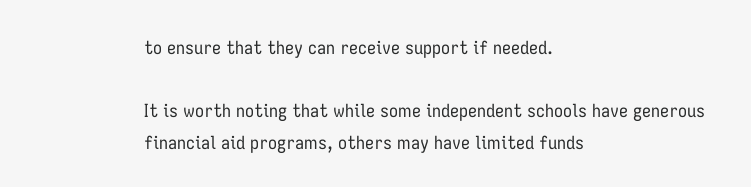to ensure that they can receive support if needed.

It is worth noting that while some independent schools have generous financial aid programs, others may have limited funds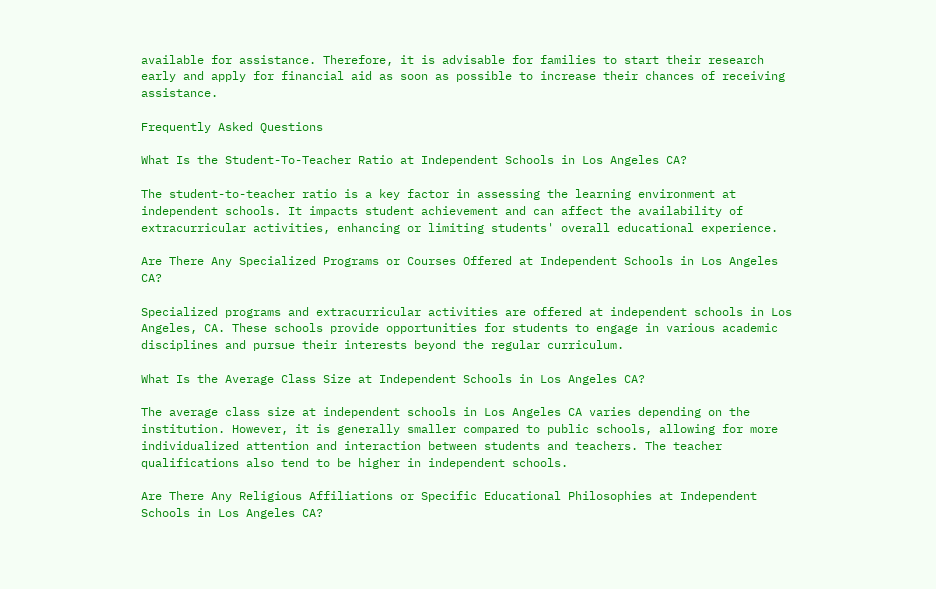available for assistance. Therefore, it is advisable for families to start their research early and apply for financial aid as soon as possible to increase their chances of receiving assistance.

Frequently Asked Questions

What Is the Student-To-Teacher Ratio at Independent Schools in Los Angeles CA?

The student-to-teacher ratio is a key factor in assessing the learning environment at independent schools. It impacts student achievement and can affect the availability of extracurricular activities, enhancing or limiting students' overall educational experience.

Are There Any Specialized Programs or Courses Offered at Independent Schools in Los Angeles CA?

Specialized programs and extracurricular activities are offered at independent schools in Los Angeles, CA. These schools provide opportunities for students to engage in various academic disciplines and pursue their interests beyond the regular curriculum.

What Is the Average Class Size at Independent Schools in Los Angeles CA?

The average class size at independent schools in Los Angeles CA varies depending on the institution. However, it is generally smaller compared to public schools, allowing for more individualized attention and interaction between students and teachers. The teacher qualifications also tend to be higher in independent schools.

Are There Any Religious Affiliations or Specific Educational Philosophies at Independent Schools in Los Angeles CA?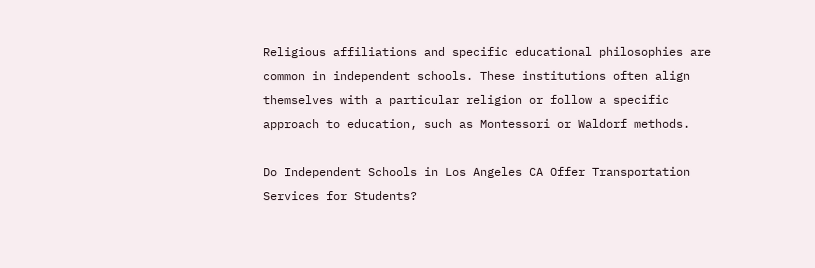Religious affiliations and specific educational philosophies are common in independent schools. These institutions often align themselves with a particular religion or follow a specific approach to education, such as Montessori or Waldorf methods.

Do Independent Schools in Los Angeles CA Offer Transportation Services for Students?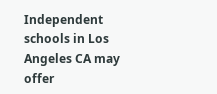Independent schools in Los Angeles CA may offer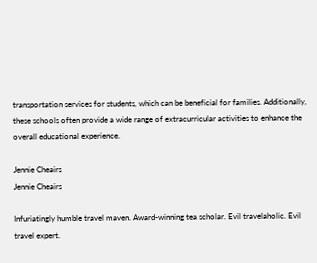transportation services for students, which can be beneficial for families. Additionally, these schools often provide a wide range of extracurricular activities to enhance the overall educational experience.

Jennie Cheairs
Jennie Cheairs

Infuriatingly humble travel maven. Award-winning tea scholar. Evil travelaholic. Evil travel expert.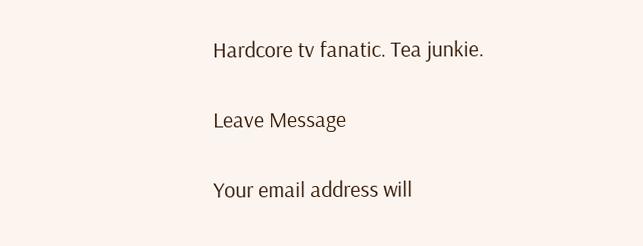Hardcore tv fanatic. Tea junkie.

Leave Message

Your email address will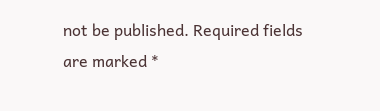not be published. Required fields are marked *